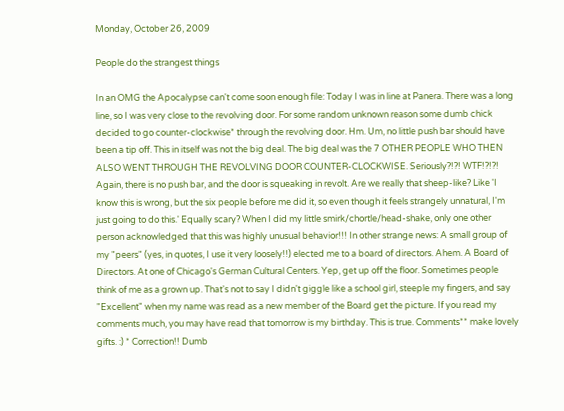Monday, October 26, 2009

People do the strangest things

In an OMG the Apocalypse can't come soon enough file: Today I was in line at Panera. There was a long line, so I was very close to the revolving door. For some random unknown reason some dumb chick decided to go counter-clockwise* through the revolving door. Hm. Um, no little push bar should have been a tip off. This in itself was not the big deal. The big deal was the 7 OTHER PEOPLE WHO THEN ALSO WENT THROUGH THE REVOLVING DOOR COUNTER-CLOCKWISE. Seriously?!?! WTF!?!?! Again, there is no push bar, and the door is squeaking in revolt. Are we really that sheep-like? Like 'I know this is wrong, but the six people before me did it, so even though it feels strangely unnatural, I'm just going to do this.' Equally scary? When I did my little smirk/chortle/head-shake, only one other person acknowledged that this was highly unusual behavior!!! In other strange news: A small group of my "peers" (yes, in quotes, I use it very loosely!!) elected me to a board of directors. Ahem. A Board of Directors. At one of Chicago's German Cultural Centers. Yep, get up off the floor. Sometimes people think of me as a grown up. That's not to say I didn't giggle like a school girl, steeple my fingers, and say "Excellent" when my name was read as a new member of the Board get the picture. If you read my comments much, you may have read that tomorrow is my birthday. This is true. Comments** make lovely gifts. :) * Correction!! Dumb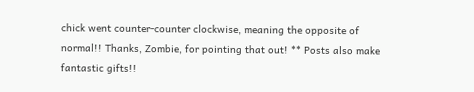chick went counter-counter clockwise, meaning the opposite of normal!! Thanks, Zombie, for pointing that out! ** Posts also make fantastic gifts!!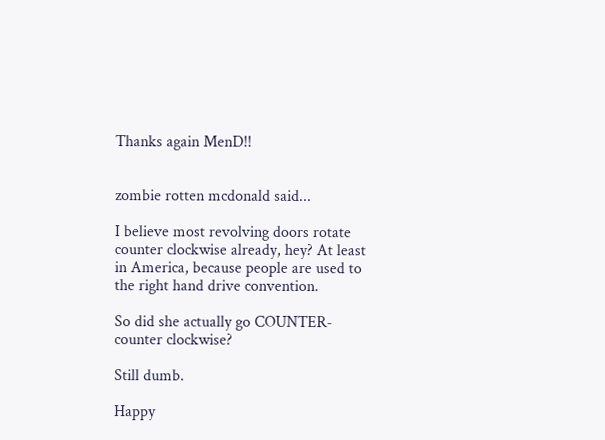Thanks again MenD!!


zombie rotten mcdonald said...

I believe most revolving doors rotate counter clockwise already, hey? At least in America, because people are used to the right hand drive convention.

So did she actually go COUNTER-counter clockwise?

Still dumb.

Happy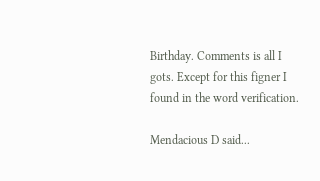Birthday. Comments is all I gots. Except for this figner I found in the word verification.

Mendacious D said...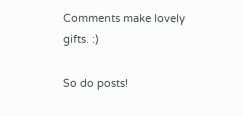Comments make lovely gifts. :)

So do posts!